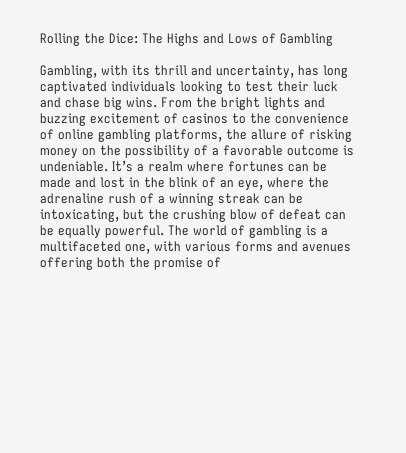Rolling the Dice: The Highs and Lows of Gambling

Gambling, with its thrill and uncertainty, has long captivated individuals looking to test their luck and chase big wins. From the bright lights and buzzing excitement of casinos to the convenience of online gambling platforms, the allure of risking money on the possibility of a favorable outcome is undeniable. It’s a realm where fortunes can be made and lost in the blink of an eye, where the adrenaline rush of a winning streak can be intoxicating, but the crushing blow of defeat can be equally powerful. The world of gambling is a multifaceted one, with various forms and avenues offering both the promise of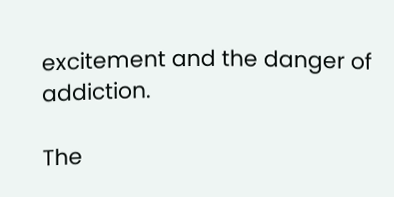excitement and the danger of addiction.

The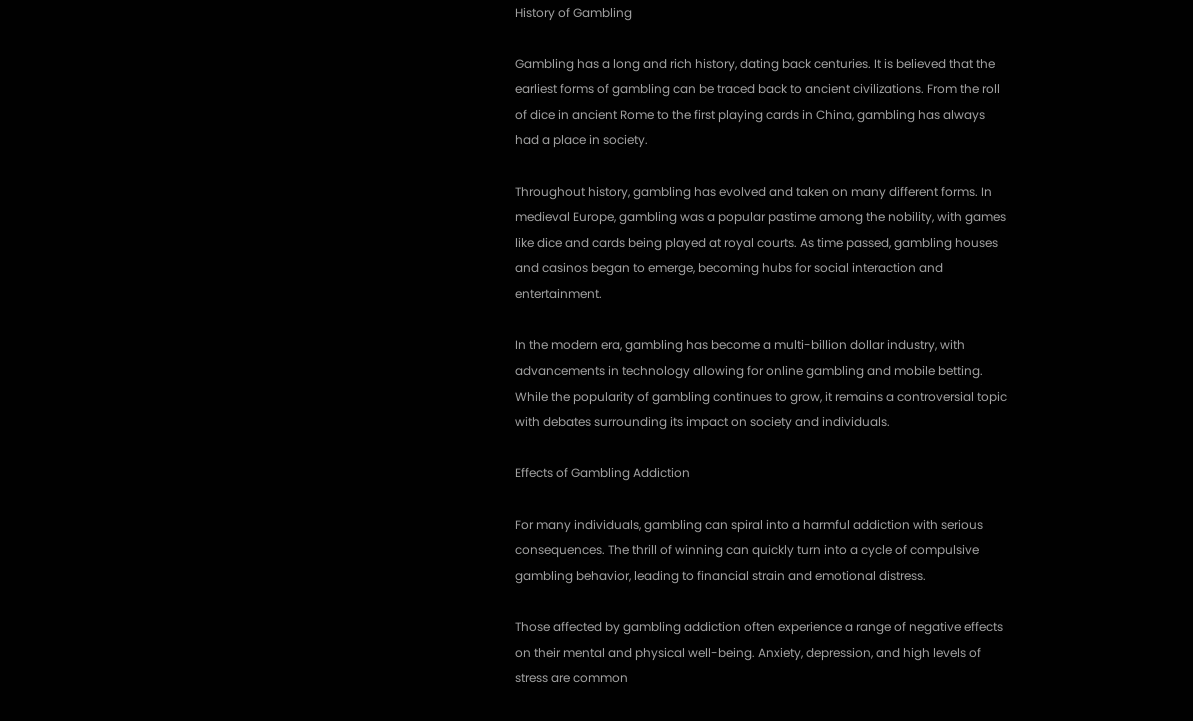History of Gambling

Gambling has a long and rich history, dating back centuries. It is believed that the earliest forms of gambling can be traced back to ancient civilizations. From the roll of dice in ancient Rome to the first playing cards in China, gambling has always had a place in society.

Throughout history, gambling has evolved and taken on many different forms. In medieval Europe, gambling was a popular pastime among the nobility, with games like dice and cards being played at royal courts. As time passed, gambling houses and casinos began to emerge, becoming hubs for social interaction and entertainment.

In the modern era, gambling has become a multi-billion dollar industry, with advancements in technology allowing for online gambling and mobile betting. While the popularity of gambling continues to grow, it remains a controversial topic with debates surrounding its impact on society and individuals.

Effects of Gambling Addiction

For many individuals, gambling can spiral into a harmful addiction with serious consequences. The thrill of winning can quickly turn into a cycle of compulsive gambling behavior, leading to financial strain and emotional distress.

Those affected by gambling addiction often experience a range of negative effects on their mental and physical well-being. Anxiety, depression, and high levels of stress are common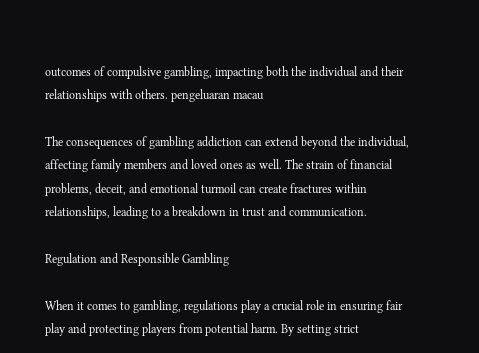outcomes of compulsive gambling, impacting both the individual and their relationships with others. pengeluaran macau

The consequences of gambling addiction can extend beyond the individual, affecting family members and loved ones as well. The strain of financial problems, deceit, and emotional turmoil can create fractures within relationships, leading to a breakdown in trust and communication.

Regulation and Responsible Gambling

When it comes to gambling, regulations play a crucial role in ensuring fair play and protecting players from potential harm. By setting strict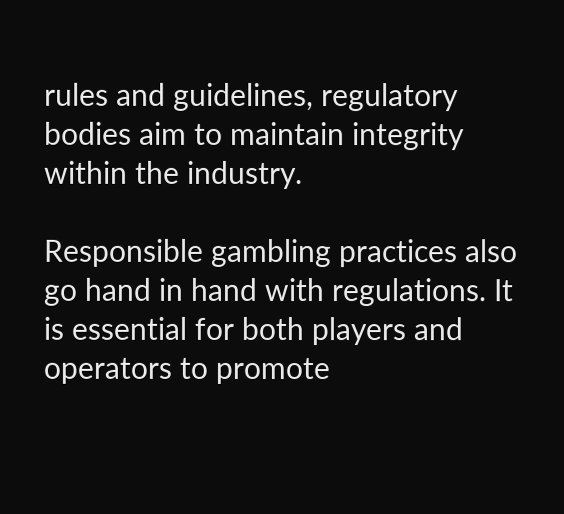rules and guidelines, regulatory bodies aim to maintain integrity within the industry.

Responsible gambling practices also go hand in hand with regulations. It is essential for both players and operators to promote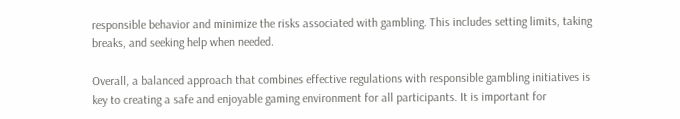responsible behavior and minimize the risks associated with gambling. This includes setting limits, taking breaks, and seeking help when needed.

Overall, a balanced approach that combines effective regulations with responsible gambling initiatives is key to creating a safe and enjoyable gaming environment for all participants. It is important for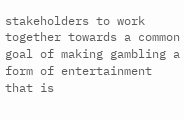stakeholders to work together towards a common goal of making gambling a form of entertainment that is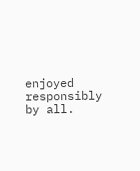enjoyed responsibly by all.